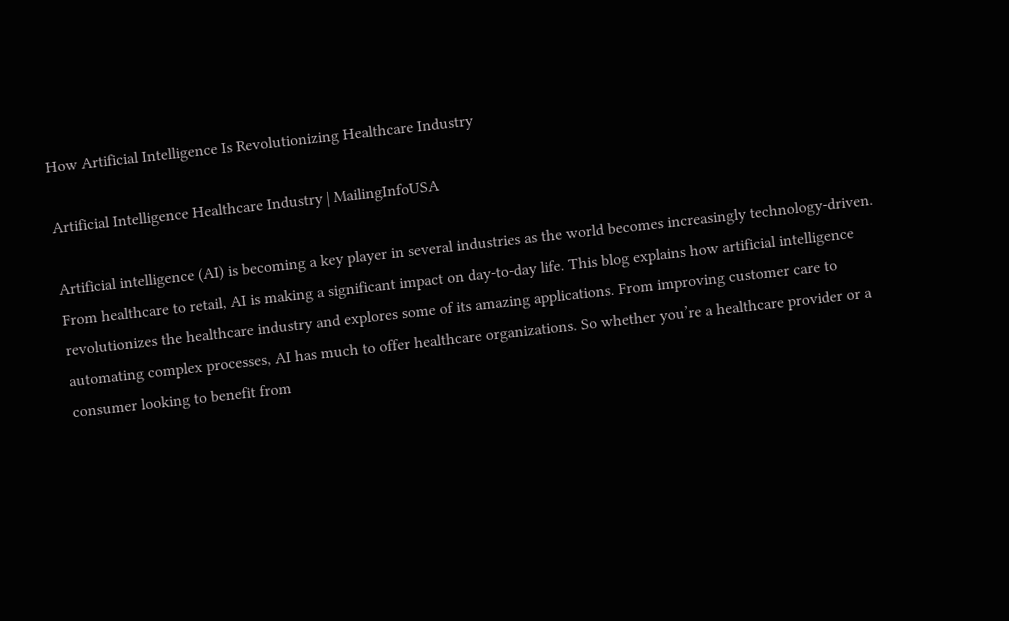How Artificial Intelligence Is Revolutionizing Healthcare Industry

Artificial Intelligence Healthcare Industry | MailingInfoUSA

Artificial intelligence (AI) is becoming a key player in several industries as the world becomes increasingly technology-driven. From healthcare to retail, AI is making a significant impact on day-to-day life. This blog explains how artificial intelligence revolutionizes the healthcare industry and explores some of its amazing applications. From improving customer care to automating complex processes, AI has much to offer healthcare organizations. So whether you’re a healthcare provider or a consumer looking to benefit from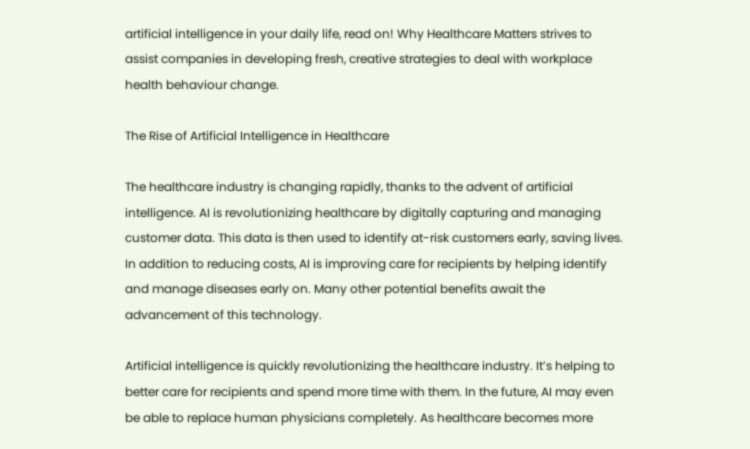artificial intelligence in your daily life, read on! Why Healthcare Matters strives to assist companies in developing fresh, creative strategies to deal with workplace health behaviour change.

The Rise of Artificial Intelligence in Healthcare

The healthcare industry is changing rapidly, thanks to the advent of artificial intelligence. AI is revolutionizing healthcare by digitally capturing and managing customer data. This data is then used to identify at-risk customers early, saving lives. In addition to reducing costs, AI is improving care for recipients by helping identify and manage diseases early on. Many other potential benefits await the advancement of this technology.

Artificial intelligence is quickly revolutionizing the healthcare industry. It’s helping to better care for recipients and spend more time with them. In the future, AI may even be able to replace human physicians completely. As healthcare becomes more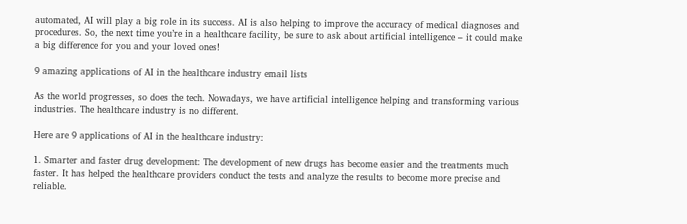automated, AI will play a big role in its success. AI is also helping to improve the accuracy of medical diagnoses and procedures. So, the next time you’re in a healthcare facility, be sure to ask about artificial intelligence – it could make a big difference for you and your loved ones!

9 amazing applications of AI in the healthcare industry email lists

As the world progresses, so does the tech. Nowadays, we have artificial intelligence helping and transforming various industries. The healthcare industry is no different.

Here are 9 applications of AI in the healthcare industry:

1. Smarter and faster drug development: The development of new drugs has become easier and the treatments much faster. It has helped the healthcare providers conduct the tests and analyze the results to become more precise and reliable.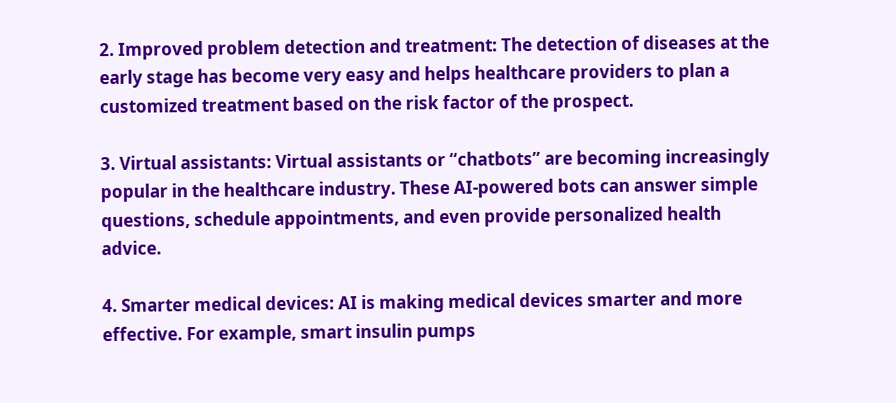2. Improved problem detection and treatment: The detection of diseases at the early stage has become very easy and helps healthcare providers to plan a customized treatment based on the risk factor of the prospect.

3. Virtual assistants: Virtual assistants or “chatbots” are becoming increasingly popular in the healthcare industry. These AI-powered bots can answer simple questions, schedule appointments, and even provide personalized health advice.

4. Smarter medical devices: AI is making medical devices smarter and more effective. For example, smart insulin pumps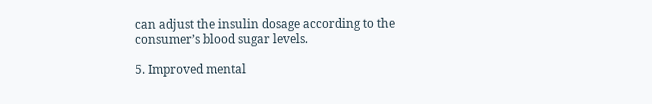can adjust the insulin dosage according to the consumer’s blood sugar levels.

5. Improved mental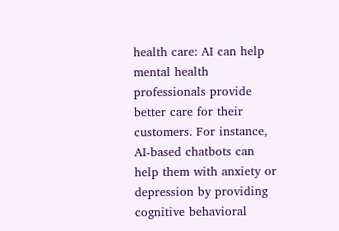health care: AI can help mental health professionals provide better care for their customers. For instance, AI-based chatbots can help them with anxiety or depression by providing cognitive behavioral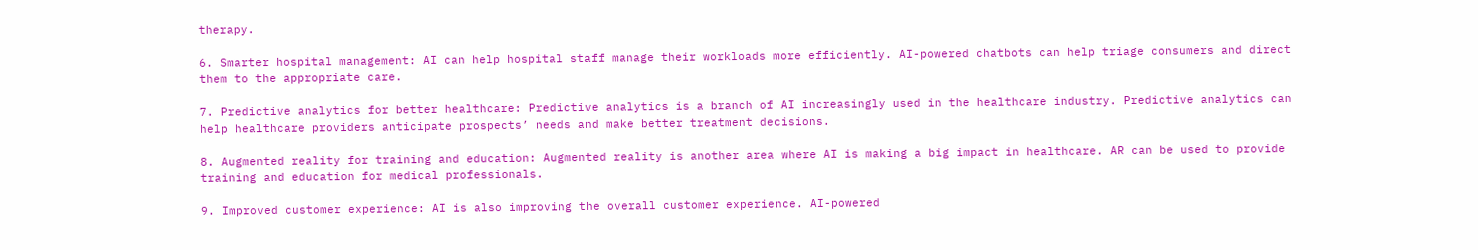therapy.

6. Smarter hospital management: AI can help hospital staff manage their workloads more efficiently. AI-powered chatbots can help triage consumers and direct them to the appropriate care.

7. Predictive analytics for better healthcare: Predictive analytics is a branch of AI increasingly used in the healthcare industry. Predictive analytics can help healthcare providers anticipate prospects’ needs and make better treatment decisions.

8. Augmented reality for training and education: Augmented reality is another area where AI is making a big impact in healthcare. AR can be used to provide training and education for medical professionals.

9. Improved customer experience: AI is also improving the overall customer experience. AI-powered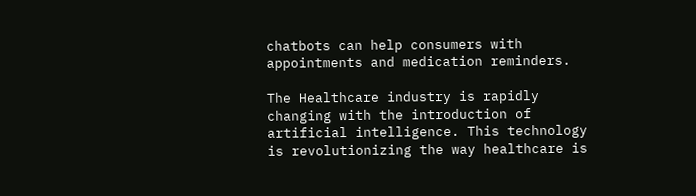chatbots can help consumers with appointments and medication reminders.

The Healthcare industry is rapidly changing with the introduction of artificial intelligence. This technology is revolutionizing the way healthcare is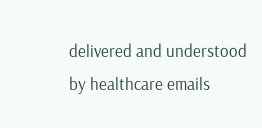delivered and understood by healthcare emails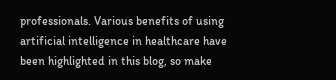professionals. Various benefits of using artificial intelligence in healthcare have been highlighted in this blog, so make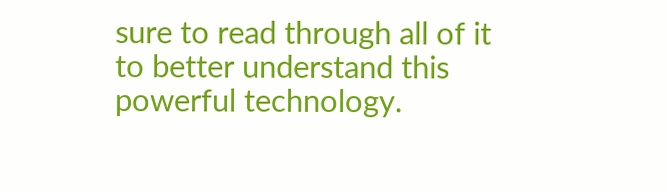sure to read through all of it to better understand this powerful technology.